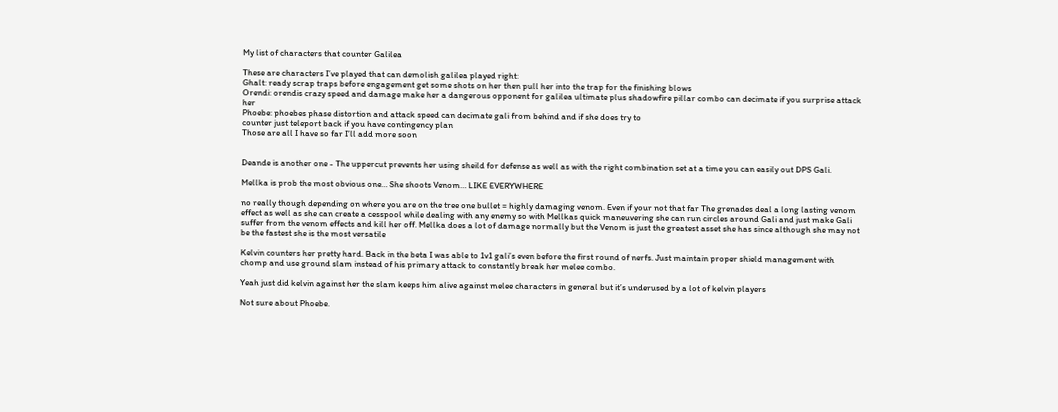My list of characters that counter Galilea

These are characters I’ve played that can demolish galilea played right:
Ghalt: ready scrap traps before engagement get some shots on her then pull her into the trap for the finishing blows
Orendi: orendis crazy speed and damage make her a dangerous opponent for galilea ultimate plus shadowfire pillar combo can decimate if you surprise attack her
Phoebe: phoebes phase distortion and attack speed can decimate gali from behind and if she does try to
counter just teleport back if you have contingency plan
Those are all I have so far I’ll add more soon


Deande is another one - The uppercut prevents her using sheild for defense as well as with the right combination set at a time you can easily out DPS Gali.

Mellka is prob the most obvious one… She shoots Venom… LIKE EVERYWHERE

no really though depending on where you are on the tree one bullet = highly damaging venom. Even if your not that far The grenades deal a long lasting venom effect as well as she can create a cesspool while dealing with any enemy so with Mellkas quick maneuvering she can run circles around Gali and just make Gali suffer from the venom effects and kill her off. Mellka does a lot of damage normally but the Venom is just the greatest asset she has since although she may not be the fastest she is the most versatile

Kelvin counters her pretty hard. Back in the beta I was able to 1v1 gali’s even before the first round of nerfs. Just maintain proper shield management with chomp and use ground slam instead of his primary attack to constantly break her melee combo.

Yeah just did kelvin against her the slam keeps him alive against melee characters in general but it’s underused by a lot of kelvin players

Not sure about Phoebe.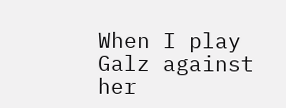When I play Galz against her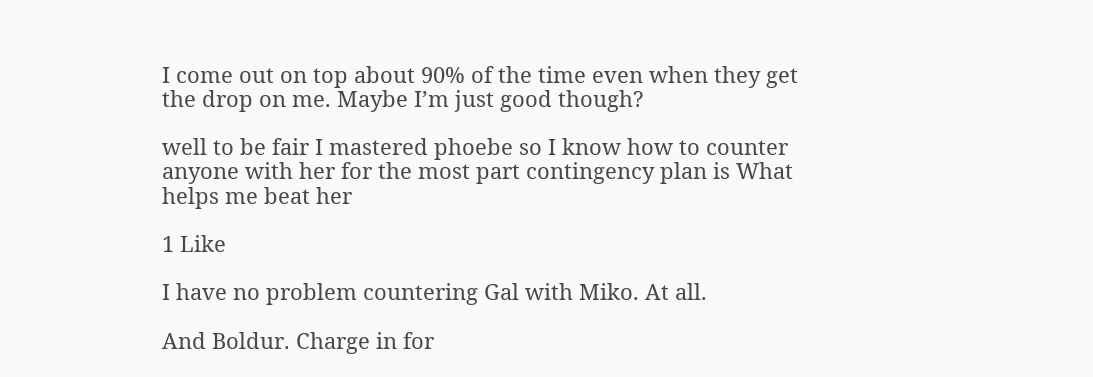I come out on top about 90% of the time even when they get the drop on me. Maybe I’m just good though?

well to be fair I mastered phoebe so I know how to counter anyone with her for the most part contingency plan is What helps me beat her

1 Like

I have no problem countering Gal with Miko. At all.

And Boldur. Charge in for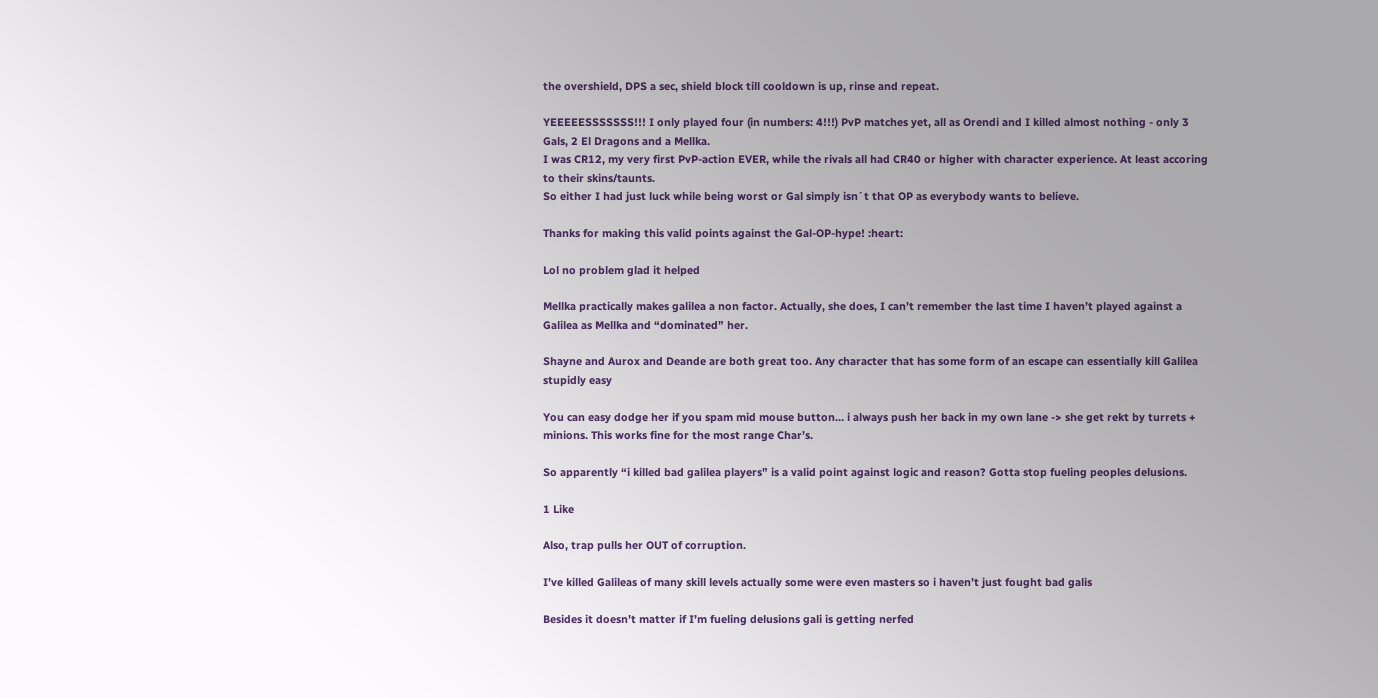the overshield, DPS a sec, shield block till cooldown is up, rinse and repeat.

YEEEEESSSSSSS!!! I only played four (in numbers: 4!!!) PvP matches yet, all as Orendi and I killed almost nothing - only 3 Gals, 2 El Dragons and a Mellka.
I was CR12, my very first PvP-action EVER, while the rivals all had CR40 or higher with character experience. At least accoring to their skins/taunts.
So either I had just luck while being worst or Gal simply isn´t that OP as everybody wants to believe.

Thanks for making this valid points against the Gal-OP-hype! :heart:

Lol no problem glad it helped

Mellka practically makes galilea a non factor. Actually, she does, I can’t remember the last time I haven’t played against a Galilea as Mellka and “dominated” her.

Shayne and Aurox and Deande are both great too. Any character that has some form of an escape can essentially kill Galilea stupidly easy

You can easy dodge her if you spam mid mouse button… i always push her back in my own lane -> she get rekt by turrets + minions. This works fine for the most range Char’s.

So apparently “i killed bad galilea players” is a valid point against logic and reason? Gotta stop fueling peoples delusions.

1 Like

Also, trap pulls her OUT of corruption.

I’ve killed Galileas of many skill levels actually some were even masters so i haven’t just fought bad galis

Besides it doesn’t matter if I’m fueling delusions gali is getting nerfed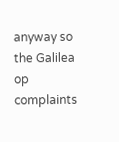anyway so the Galilea op complaints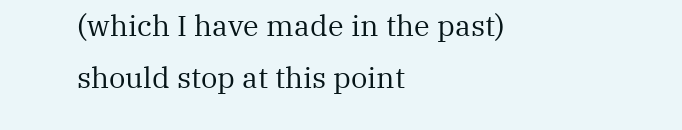(which I have made in the past) should stop at this point